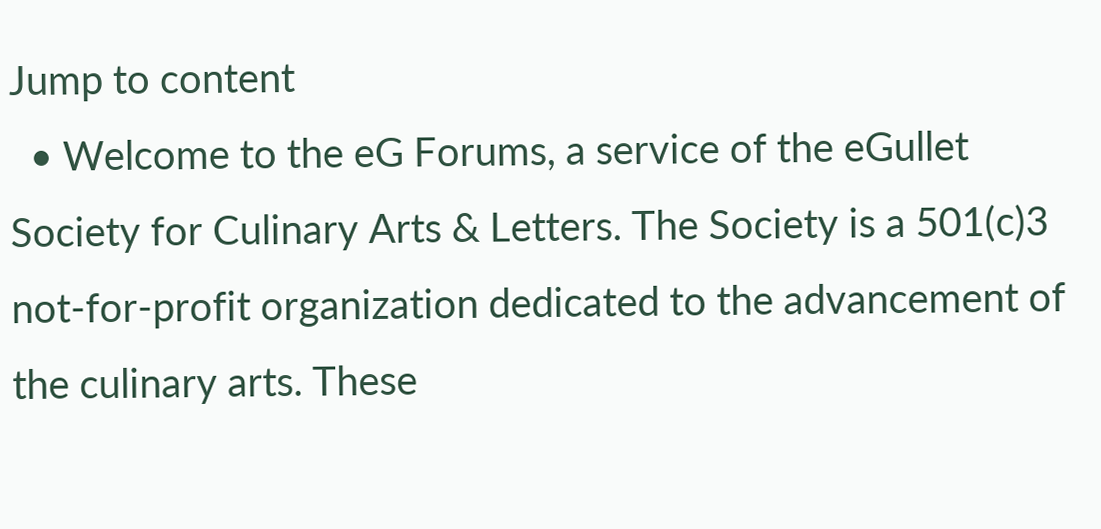Jump to content
  • Welcome to the eG Forums, a service of the eGullet Society for Culinary Arts & Letters. The Society is a 501(c)3 not-for-profit organization dedicated to the advancement of the culinary arts. These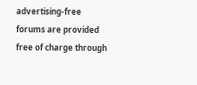advertising-free forums are provided free of charge through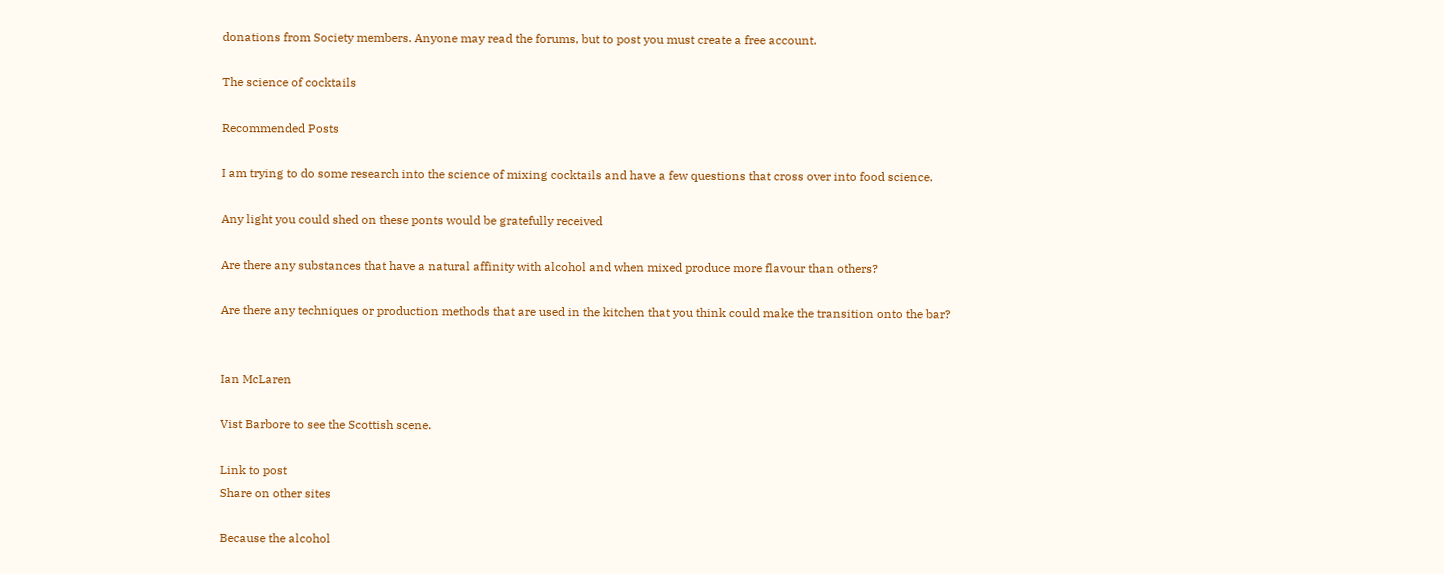donations from Society members. Anyone may read the forums, but to post you must create a free account.

The science of cocktails

Recommended Posts

I am trying to do some research into the science of mixing cocktails and have a few questions that cross over into food science.

Any light you could shed on these ponts would be gratefully received

Are there any substances that have a natural affinity with alcohol and when mixed produce more flavour than others?

Are there any techniques or production methods that are used in the kitchen that you think could make the transition onto the bar?


Ian McLaren

Vist Barbore to see the Scottish scene.

Link to post
Share on other sites

Because the alcohol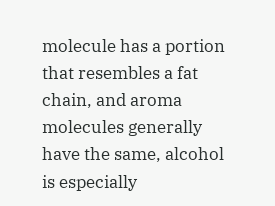molecule has a portion that resembles a fat chain, and aroma molecules generally have the same, alcohol is especially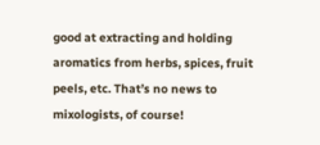good at extracting and holding aromatics from herbs, spices, fruit peels, etc. That’s no news to mixologists, of course!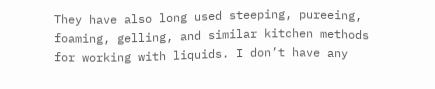They have also long used steeping, pureeing, foaming, gelling, and similar kitchen methods for working with liquids. I don’t have any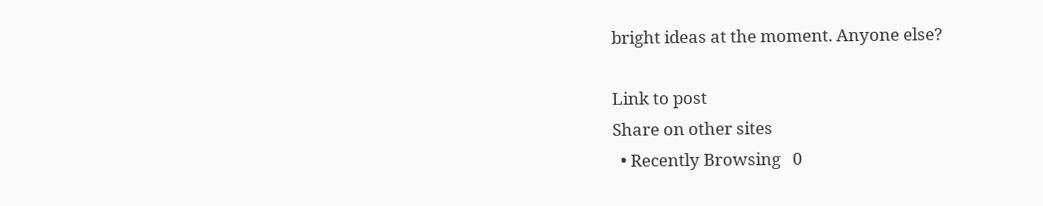bright ideas at the moment. Anyone else?

Link to post
Share on other sites
  • Recently Browsing   0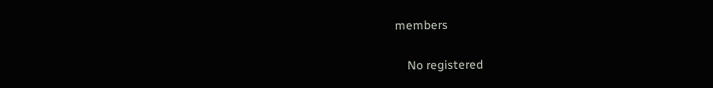members

    No registered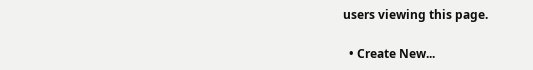users viewing this page.

  • Create New...